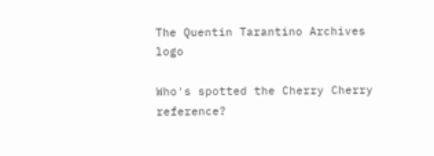The Quentin Tarantino Archives logo

Who's spotted the Cherry Cherry reference?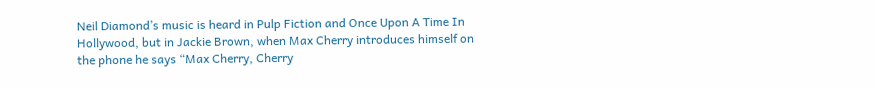Neil Diamond’s music is heard in Pulp Fiction and Once Upon A Time In Hollywood, but in Jackie Brown, when Max Cherry introduces himself on the phone he says “Max Cherry, Cherry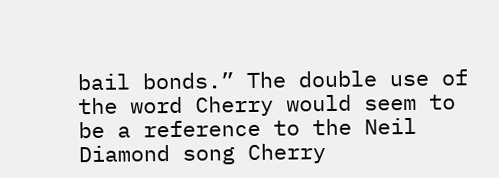bail bonds.” The double use of the word Cherry would seem to be a reference to the Neil Diamond song Cherry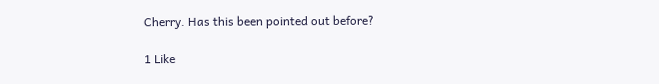Cherry. Has this been pointed out before?

1 Like